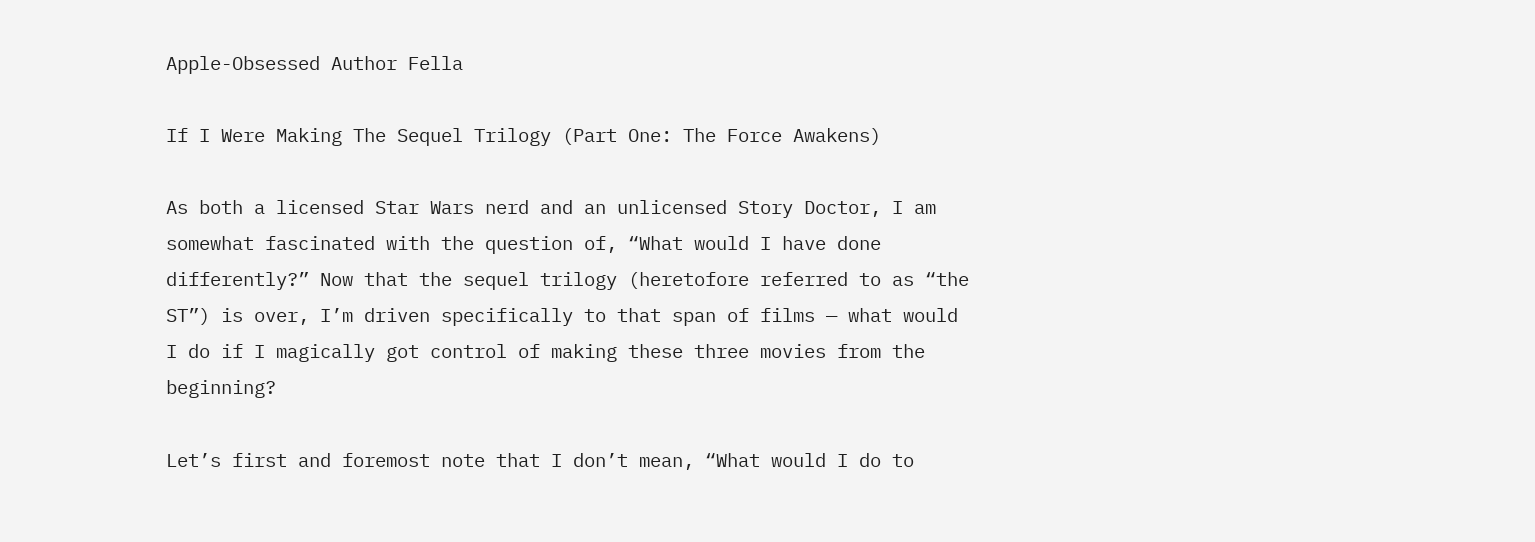Apple-Obsessed Author Fella

If I Were Making The Sequel Trilogy (Part One: The Force Awakens)

As both a licensed Star Wars nerd and an unlicensed Story Doctor, I am somewhat fascinated with the question of, “What would I have done differently?” Now that the sequel trilogy (heretofore referred to as “the ST”) is over, I’m driven specifically to that span of films — what would I do if I magically got control of making these three movies from the beginning?

Let’s first and foremost note that I don’t mean, “What would I do to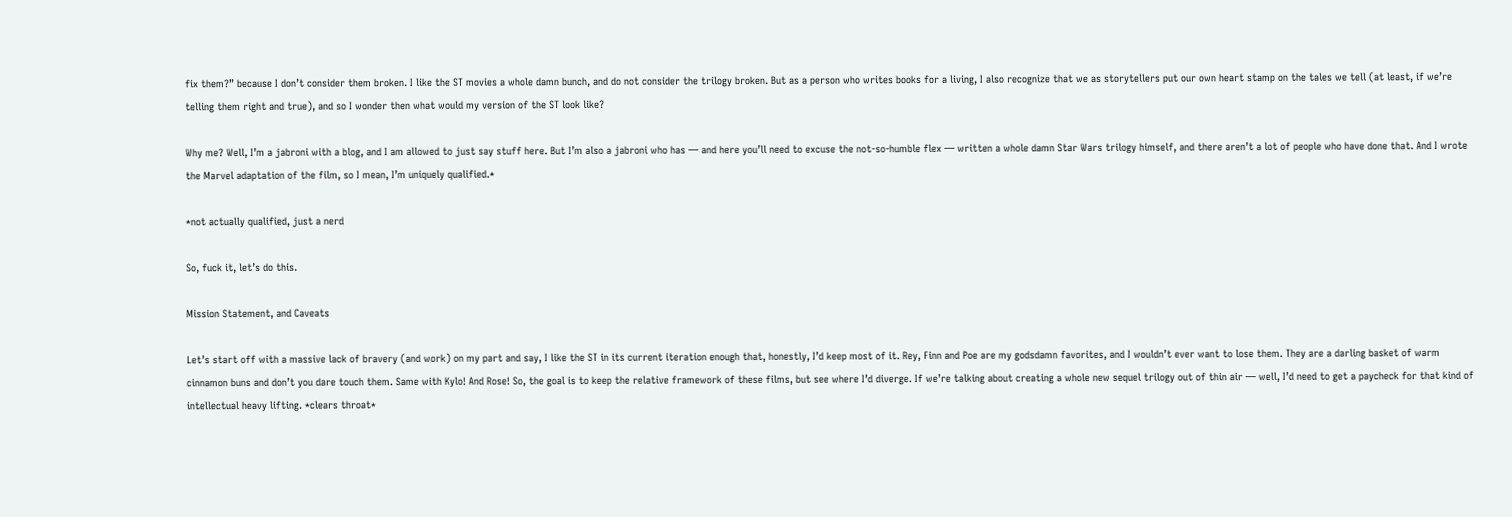fix them?” because I don’t consider them broken. I like the ST movies a whole damn bunch, and do not consider the trilogy broken. But as a person who writes books for a living, I also recognize that we as storytellers put our own heart stamp on the tales we tell (at least, if we’re telling them right and true), and so I wonder then what would my version of the ST look like?

Why me? Well, I’m a jabroni with a blog, and I am allowed to just say stuff here. But I’m also a jabroni who has — and here you’ll need to excuse the not-so-humble flex — written a whole damn Star Wars trilogy himself, and there aren’t a lot of people who have done that. And I wrote the Marvel adaptation of the film, so I mean, I’m uniquely qualified.*

*not actually qualified, just a nerd

So, fuck it, let’s do this.

Mission Statement, and Caveats

Let’s start off with a massive lack of bravery (and work) on my part and say, I like the ST in its current iteration enough that, honestly, I’d keep most of it. Rey, Finn and Poe are my godsdamn favorites, and I wouldn’t ever want to lose them. They are a darling basket of warm cinnamon buns and don’t you dare touch them. Same with Kylo! And Rose! So, the goal is to keep the relative framework of these films, but see where I’d diverge. If we’re talking about creating a whole new sequel trilogy out of thin air — well, I’d need to get a paycheck for that kind of intellectual heavy lifting. *clears throat*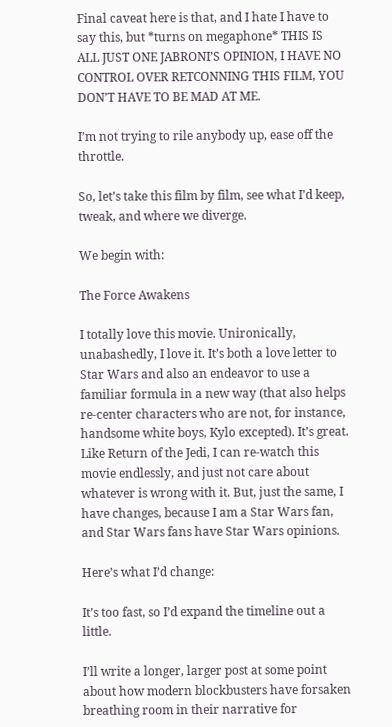Final caveat here is that, and I hate I have to say this, but *turns on megaphone* THIS IS ALL JUST ONE JABRONI’S OPINION, I HAVE NO CONTROL OVER RETCONNING THIS FILM, YOU DON’T HAVE TO BE MAD AT ME.

I’m not trying to rile anybody up, ease off the throttle.

So, let’s take this film by film, see what I’d keep, tweak, and where we diverge.

We begin with:

The Force Awakens

I totally love this movie. Unironically, unabashedly, I love it. It’s both a love letter to Star Wars and also an endeavor to use a familiar formula in a new way (that also helps re-center characters who are not, for instance, handsome white boys, Kylo excepted). It’s great. Like Return of the Jedi, I can re-watch this movie endlessly, and just not care about whatever is wrong with it. But, just the same, I have changes, because I am a Star Wars fan, and Star Wars fans have Star Wars opinions.

Here’s what I’d change:

It’s too fast, so I’d expand the timeline out a little.

I’ll write a longer, larger post at some point about how modern blockbusters have forsaken breathing room in their narrative for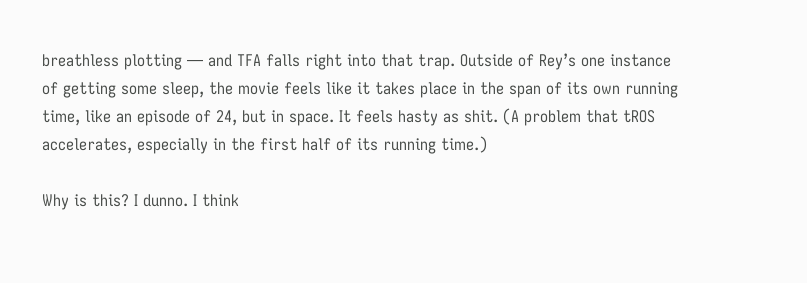breathless plotting — and TFA falls right into that trap. Outside of Rey’s one instance of getting some sleep, the movie feels like it takes place in the span of its own running time, like an episode of 24, but in space. It feels hasty as shit. (A problem that tROS accelerates, especially in the first half of its running time.)

Why is this? I dunno. I think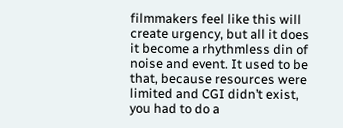filmmakers feel like this will create urgency, but all it does it become a rhythmless din of noise and event. It used to be that, because resources were limited and CGI didn’t exist, you had to do a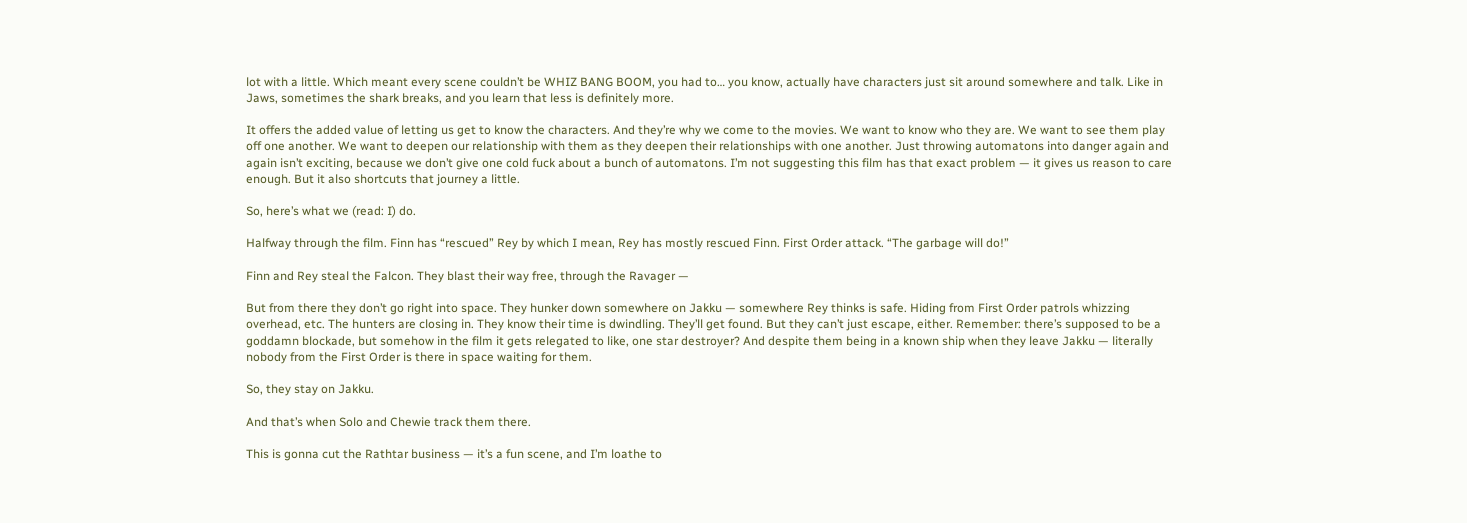lot with a little. Which meant every scene couldn’t be WHIZ BANG BOOM, you had to… you know, actually have characters just sit around somewhere and talk. Like in Jaws, sometimes the shark breaks, and you learn that less is definitely more.

It offers the added value of letting us get to know the characters. And they’re why we come to the movies. We want to know who they are. We want to see them play off one another. We want to deepen our relationship with them as they deepen their relationships with one another. Just throwing automatons into danger again and again isn’t exciting, because we don’t give one cold fuck about a bunch of automatons. I’m not suggesting this film has that exact problem — it gives us reason to care enough. But it also shortcuts that journey a little.

So, here’s what we (read: I) do.

Halfway through the film. Finn has “rescued” Rey by which I mean, Rey has mostly rescued Finn. First Order attack. “The garbage will do!”

Finn and Rey steal the Falcon. They blast their way free, through the Ravager —

But from there they don’t go right into space. They hunker down somewhere on Jakku — somewhere Rey thinks is safe. Hiding from First Order patrols whizzing overhead, etc. The hunters are closing in. They know their time is dwindling. They’ll get found. But they can’t just escape, either. Remember: there’s supposed to be a goddamn blockade, but somehow in the film it gets relegated to like, one star destroyer? And despite them being in a known ship when they leave Jakku — literally nobody from the First Order is there in space waiting for them.

So, they stay on Jakku.

And that’s when Solo and Chewie track them there.

This is gonna cut the Rathtar business — it’s a fun scene, and I’m loathe to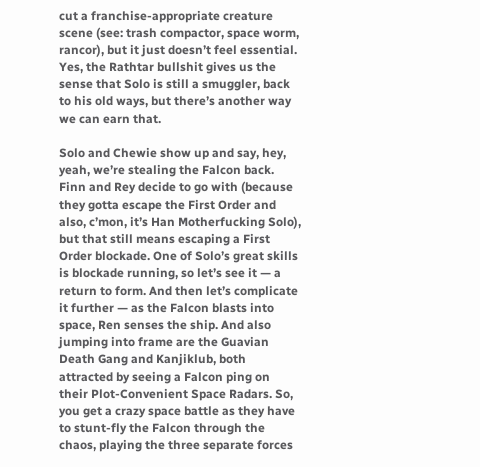cut a franchise-appropriate creature scene (see: trash compactor, space worm, rancor), but it just doesn’t feel essential. Yes, the Rathtar bullshit gives us the sense that Solo is still a smuggler, back to his old ways, but there’s another way we can earn that.

Solo and Chewie show up and say, hey, yeah, we’re stealing the Falcon back. Finn and Rey decide to go with (because they gotta escape the First Order and also, c’mon, it’s Han Motherfucking Solo), but that still means escaping a First Order blockade. One of Solo’s great skills is blockade running, so let’s see it — a return to form. And then let’s complicate it further — as the Falcon blasts into space, Ren senses the ship. And also jumping into frame are the Guavian Death Gang and Kanjiklub, both attracted by seeing a Falcon ping on their Plot-Convenient Space Radars. So, you get a crazy space battle as they have to stunt-fly the Falcon through the chaos, playing the three separate forces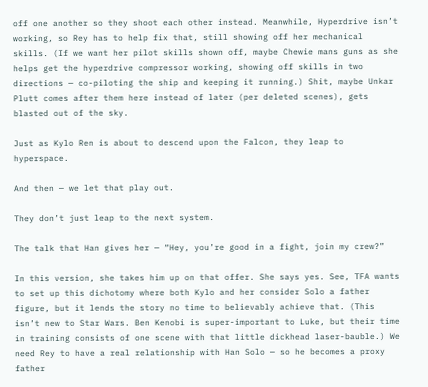off one another so they shoot each other instead. Meanwhile, Hyperdrive isn’t working, so Rey has to help fix that, still showing off her mechanical skills. (If we want her pilot skills shown off, maybe Chewie mans guns as she helps get the hyperdrive compressor working, showing off skills in two directions — co-piloting the ship and keeping it running.) Shit, maybe Unkar Plutt comes after them here instead of later (per deleted scenes), gets blasted out of the sky.

Just as Kylo Ren is about to descend upon the Falcon, they leap to hyperspace.

And then — we let that play out.

They don’t just leap to the next system.

The talk that Han gives her — “Hey, you’re good in a fight, join my crew?”

In this version, she takes him up on that offer. She says yes. See, TFA wants to set up this dichotomy where both Kylo and her consider Solo a father figure, but it lends the story no time to believably achieve that. (This isn’t new to Star Wars. Ben Kenobi is super-important to Luke, but their time in training consists of one scene with that little dickhead laser-bauble.) We need Rey to have a real relationship with Han Solo — so he becomes a proxy father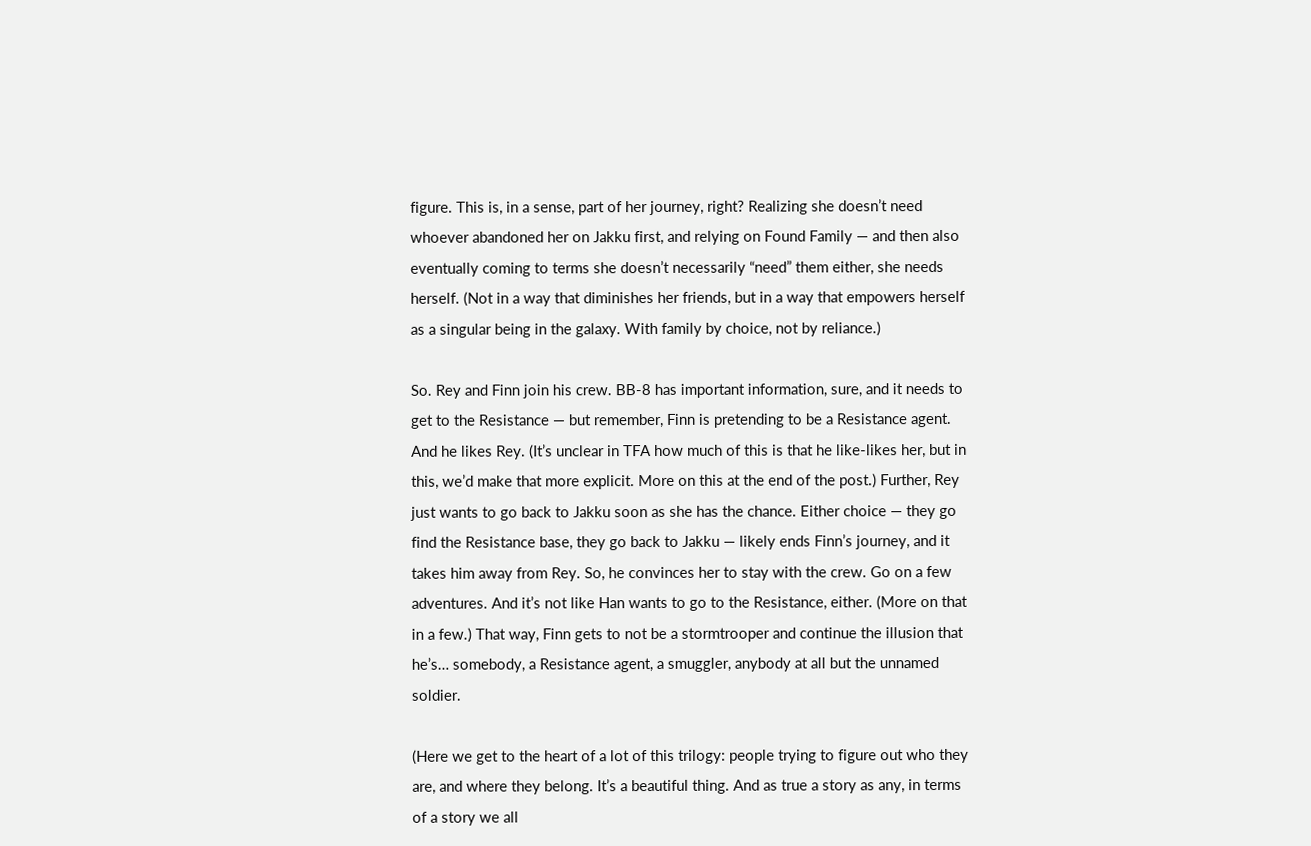figure. This is, in a sense, part of her journey, right? Realizing she doesn’t need whoever abandoned her on Jakku first, and relying on Found Family — and then also eventually coming to terms she doesn’t necessarily “need” them either, she needs herself. (Not in a way that diminishes her friends, but in a way that empowers herself as a singular being in the galaxy. With family by choice, not by reliance.)

So. Rey and Finn join his crew. BB-8 has important information, sure, and it needs to get to the Resistance — but remember, Finn is pretending to be a Resistance agent. And he likes Rey. (It’s unclear in TFA how much of this is that he like-likes her, but in this, we’d make that more explicit. More on this at the end of the post.) Further, Rey just wants to go back to Jakku soon as she has the chance. Either choice — they go find the Resistance base, they go back to Jakku — likely ends Finn’s journey, and it takes him away from Rey. So, he convinces her to stay with the crew. Go on a few adventures. And it’s not like Han wants to go to the Resistance, either. (More on that in a few.) That way, Finn gets to not be a stormtrooper and continue the illusion that he’s… somebody, a Resistance agent, a smuggler, anybody at all but the unnamed soldier.

(Here we get to the heart of a lot of this trilogy: people trying to figure out who they are, and where they belong. It’s a beautiful thing. And as true a story as any, in terms of a story we all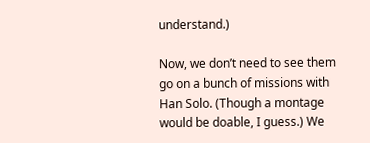understand.)

Now, we don’t need to see them go on a bunch of missions with Han Solo. (Though a montage would be doable, I guess.) We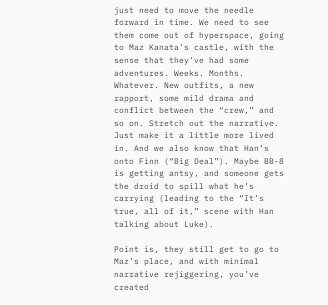just need to move the needle forward in time. We need to see them come out of hyperspace, going to Maz Kanata’s castle, with the sense that they’ve had some adventures. Weeks. Months. Whatever. New outfits, a new rapport, some mild drama and conflict between the “crew,” and so on. Stretch out the narrative. Just make it a little more lived in. And we also know that Han’s onto Finn (“Big Deal”). Maybe BB-8 is getting antsy, and someone gets the droid to spill what he’s carrying (leading to the “It’s true, all of it,” scene with Han talking about Luke).

Point is, they still get to go to Maz’s place, and with minimal narrative rejiggering, you’ve created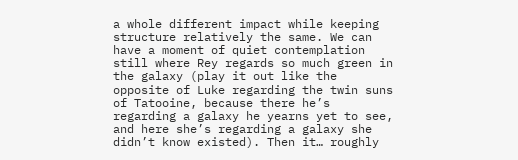a whole different impact while keeping structure relatively the same. We can have a moment of quiet contemplation still where Rey regards so much green in the galaxy (play it out like the opposite of Luke regarding the twin suns of Tatooine, because there he’s regarding a galaxy he yearns yet to see, and here she’s regarding a galaxy she didn’t know existed). Then it… roughly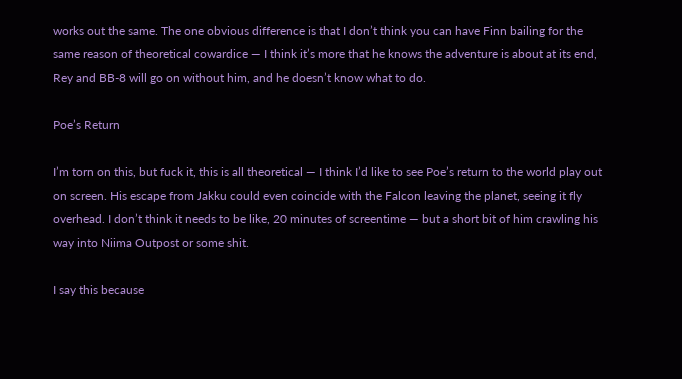works out the same. The one obvious difference is that I don’t think you can have Finn bailing for the same reason of theoretical cowardice — I think it’s more that he knows the adventure is about at its end, Rey and BB-8 will go on without him, and he doesn’t know what to do.

Poe’s Return

I’m torn on this, but fuck it, this is all theoretical — I think I’d like to see Poe’s return to the world play out on screen. His escape from Jakku could even coincide with the Falcon leaving the planet, seeing it fly overhead. I don’t think it needs to be like, 20 minutes of screentime — but a short bit of him crawling his way into Niima Outpost or some shit.

I say this because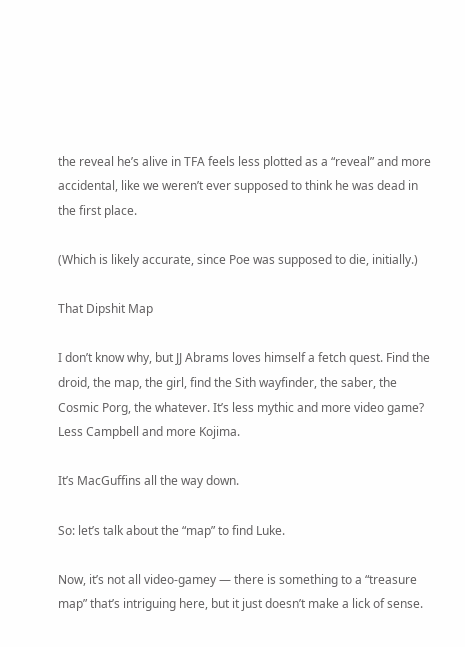the reveal he’s alive in TFA feels less plotted as a “reveal” and more accidental, like we weren’t ever supposed to think he was dead in the first place.

(Which is likely accurate, since Poe was supposed to die, initially.)

That Dipshit Map

I don’t know why, but JJ Abrams loves himself a fetch quest. Find the droid, the map, the girl, find the Sith wayfinder, the saber, the Cosmic Porg, the whatever. It’s less mythic and more video game? Less Campbell and more Kojima.

It’s MacGuffins all the way down.

So: let’s talk about the “map” to find Luke.

Now, it’s not all video-gamey — there is something to a “treasure map” that’s intriguing here, but it just doesn’t make a lick of sense.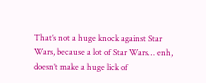That’s not a huge knock against Star Wars, because a lot of Star Wars… enh, doesn’t make a huge lick of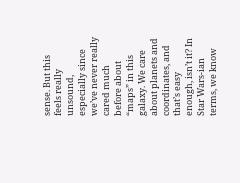sense. But this feels really unsound, especially since we’ve never really cared much before about “maps” in this galaxy. We care about planets and coordinates, and that’s easy enough, isn’t it? In Star Wars-ian terms, we know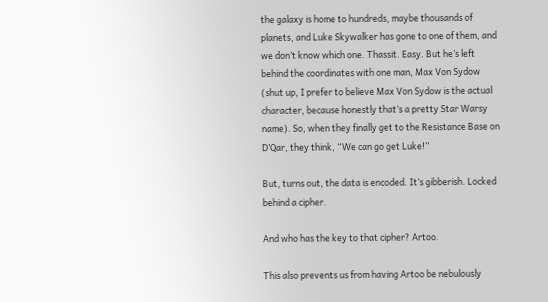the galaxy is home to hundreds, maybe thousands of planets, and Luke Skywalker has gone to one of them, and we don’t know which one. Thassit. Easy. But he’s left behind the coordinates with one man, Max Von Sydow (shut up, I prefer to believe Max Von Sydow is the actual character, because honestly that’s a pretty Star Warsy name). So, when they finally get to the Resistance Base on D’Qar, they think, “We can go get Luke!”

But, turns out, the data is encoded. It’s gibberish. Locked behind a cipher.

And who has the key to that cipher? Artoo.

This also prevents us from having Artoo be nebulously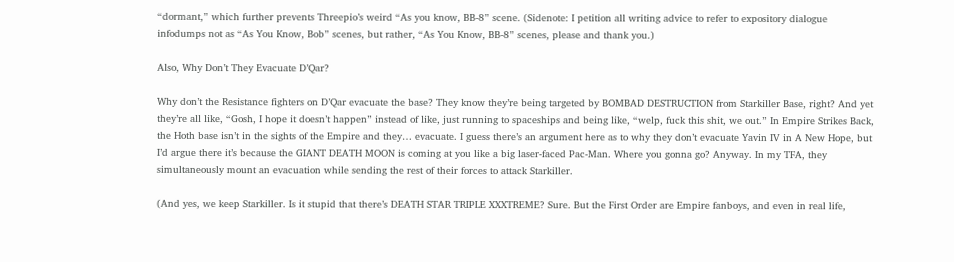“dormant,” which further prevents Threepio’s weird “As you know, BB-8” scene. (Sidenote: I petition all writing advice to refer to expository dialogue infodumps not as “As You Know, Bob” scenes, but rather, “As You Know, BB-8” scenes, please and thank you.)

Also, Why Don’t They Evacuate D’Qar?

Why don’t the Resistance fighters on D’Qar evacuate the base? They know they’re being targeted by BOMBAD DESTRUCTION from Starkiller Base, right? And yet they’re all like, “Gosh, I hope it doesn’t happen” instead of like, just running to spaceships and being like, “welp, fuck this shit, we out.” In Empire Strikes Back, the Hoth base isn’t in the sights of the Empire and they… evacuate. I guess there’s an argument here as to why they don’t evacuate Yavin IV in A New Hope, but I’d argue there it’s because the GIANT DEATH MOON is coming at you like a big laser-faced Pac-Man. Where you gonna go? Anyway. In my TFA, they simultaneously mount an evacuation while sending the rest of their forces to attack Starkiller.

(And yes, we keep Starkiller. Is it stupid that there’s DEATH STAR TRIPLE XXXTREME? Sure. But the First Order are Empire fanboys, and even in real life,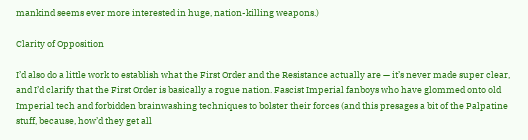mankind seems ever more interested in huge, nation-killing weapons.)

Clarity of Opposition

I’d also do a little work to establish what the First Order and the Resistance actually are — it’s never made super clear, and I’d clarify that the First Order is basically a rogue nation. Fascist Imperial fanboys who have glommed onto old Imperial tech and forbidden brainwashing techniques to bolster their forces (and this presages a bit of the Palpatine stuff, because, how’d they get all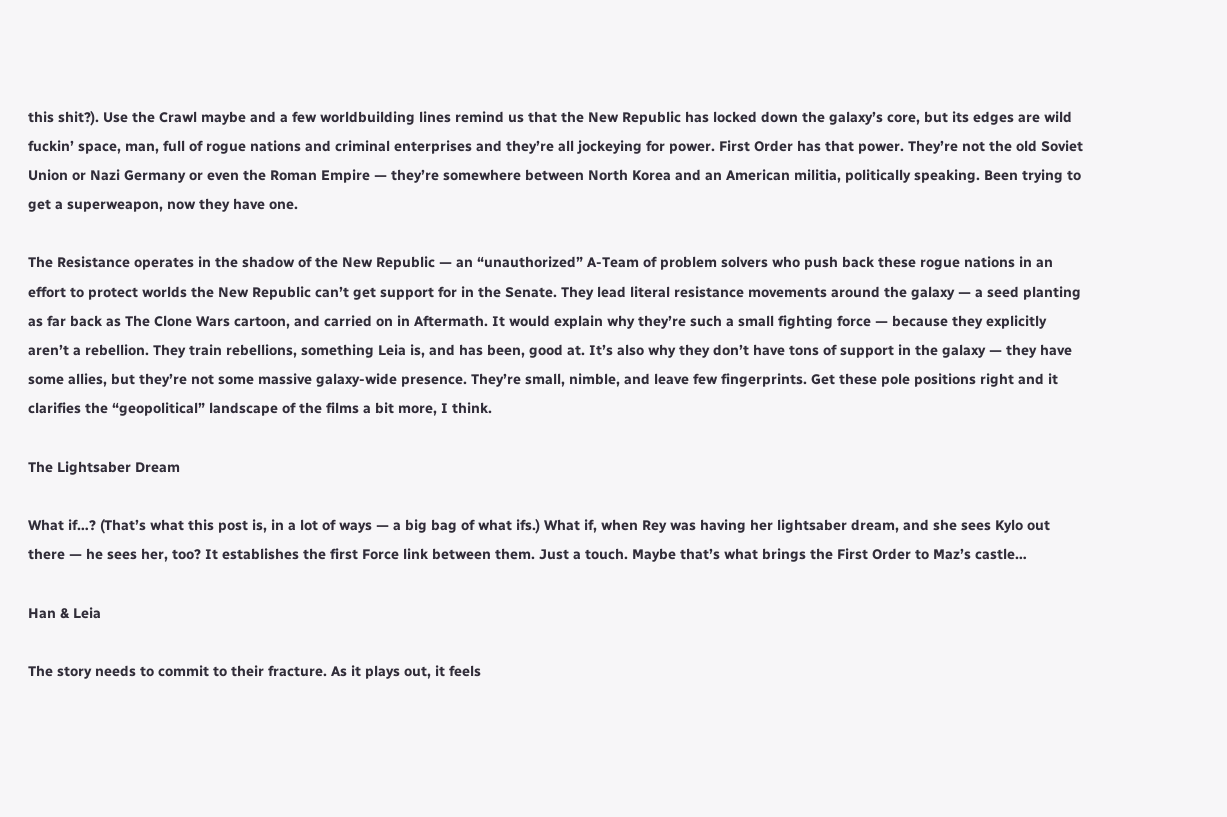this shit?). Use the Crawl maybe and a few worldbuilding lines remind us that the New Republic has locked down the galaxy’s core, but its edges are wild fuckin’ space, man, full of rogue nations and criminal enterprises and they’re all jockeying for power. First Order has that power. They’re not the old Soviet Union or Nazi Germany or even the Roman Empire — they’re somewhere between North Korea and an American militia, politically speaking. Been trying to get a superweapon, now they have one.

The Resistance operates in the shadow of the New Republic — an “unauthorized” A-Team of problem solvers who push back these rogue nations in an effort to protect worlds the New Republic can’t get support for in the Senate. They lead literal resistance movements around the galaxy — a seed planting as far back as The Clone Wars cartoon, and carried on in Aftermath. It would explain why they’re such a small fighting force — because they explicitly aren’t a rebellion. They train rebellions, something Leia is, and has been, good at. It’s also why they don’t have tons of support in the galaxy — they have some allies, but they’re not some massive galaxy-wide presence. They’re small, nimble, and leave few fingerprints. Get these pole positions right and it clarifies the “geopolitical” landscape of the films a bit more, I think.

The Lightsaber Dream

What if…? (That’s what this post is, in a lot of ways — a big bag of what ifs.) What if, when Rey was having her lightsaber dream, and she sees Kylo out there — he sees her, too? It establishes the first Force link between them. Just a touch. Maybe that’s what brings the First Order to Maz’s castle…

Han & Leia

The story needs to commit to their fracture. As it plays out, it feels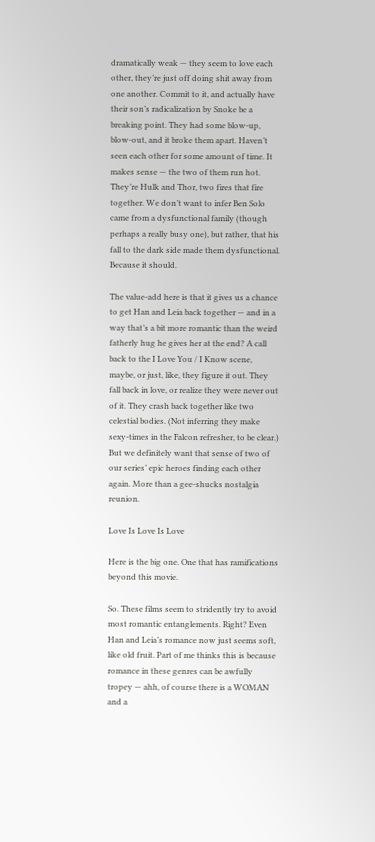dramatically weak — they seem to love each other, they’re just off doing shit away from one another. Commit to it, and actually have their son’s radicalization by Snoke be a breaking point. They had some blow-up, blow-out, and it broke them apart. Haven’t seen each other for some amount of time. It makes sense — the two of them run hot. They’re Hulk and Thor, two fires that fire together. We don’t want to infer Ben Solo came from a dysfunctional family (though perhaps a really busy one), but rather, that his fall to the dark side made them dysfunctional. Because it should.

The value-add here is that it gives us a chance to get Han and Leia back together — and in a way that’s a bit more romantic than the weird fatherly hug he gives her at the end? A call back to the I Love You / I Know scene, maybe, or just, like, they figure it out. They fall back in love, or realize they were never out of it. They crash back together like two celestial bodies. (Not inferring they make sexy-times in the Falcon refresher, to be clear.) But we definitely want that sense of two of our series’ epic heroes finding each other again. More than a gee-shucks nostalgia reunion.

Love Is Love Is Love

Here is the big one. One that has ramifications beyond this movie.

So. These films seem to stridently try to avoid most romantic entanglements. Right? Even Han and Leia’s romance now just seems soft, like old fruit. Part of me thinks this is because romance in these genres can be awfully tropey — ahh, of course there is a WOMAN and a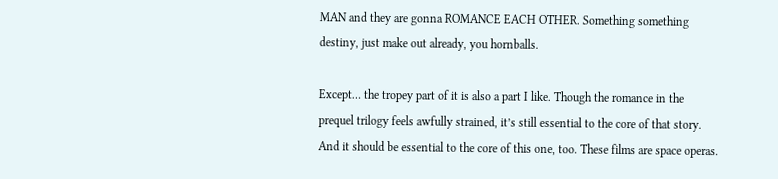MAN and they are gonna ROMANCE EACH OTHER. Something something destiny, just make out already, you hornballs.

Except… the tropey part of it is also a part I like. Though the romance in the prequel trilogy feels awfully strained, it’s still essential to the core of that story. And it should be essential to the core of this one, too. These films are space operas.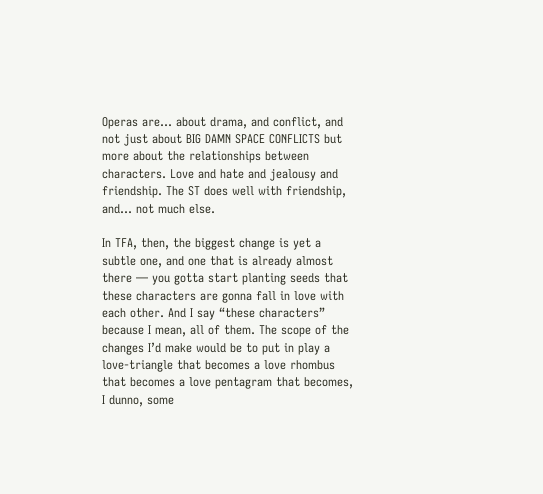Operas are… about drama, and conflict, and not just about BIG DAMN SPACE CONFLICTS but more about the relationships between characters. Love and hate and jealousy and friendship. The ST does well with friendship, and… not much else.

In TFA, then, the biggest change is yet a subtle one, and one that is already almost there — you gotta start planting seeds that these characters are gonna fall in love with each other. And I say “these characters” because I mean, all of them. The scope of the changes I’d make would be to put in play a love-triangle that becomes a love rhombus that becomes a love pentagram that becomes, I dunno, some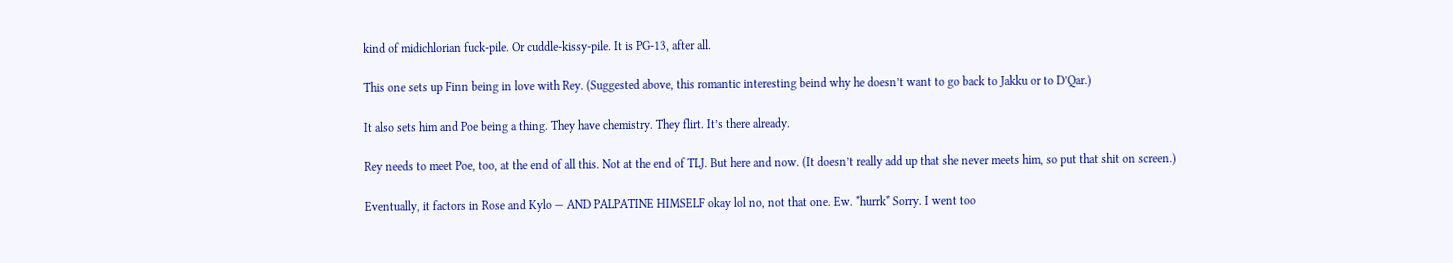kind of midichlorian fuck-pile. Or cuddle-kissy-pile. It is PG-13, after all.

This one sets up Finn being in love with Rey. (Suggested above, this romantic interesting beind why he doesn’t want to go back to Jakku or to D’Qar.)

It also sets him and Poe being a thing. They have chemistry. They flirt. It’s there already.

Rey needs to meet Poe, too, at the end of all this. Not at the end of TLJ. But here and now. (It doesn’t really add up that she never meets him, so put that shit on screen.)

Eventually, it factors in Rose and Kylo — AND PALPATINE HIMSELF okay lol no, not that one. Ew. *hurrk* Sorry. I went too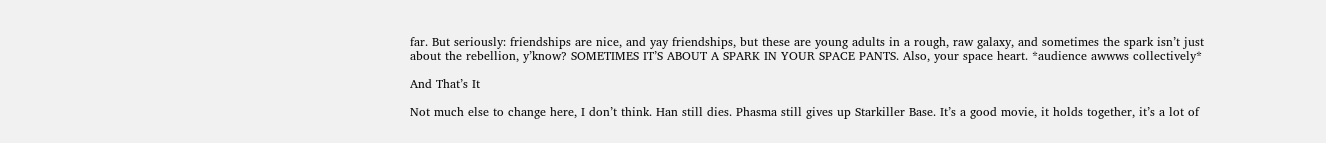far. But seriously: friendships are nice, and yay friendships, but these are young adults in a rough, raw galaxy, and sometimes the spark isn’t just about the rebellion, y’know? SOMETIMES IT’S ABOUT A SPARK IN YOUR SPACE PANTS. Also, your space heart. *audience awwws collectively*

And That’s It

Not much else to change here, I don’t think. Han still dies. Phasma still gives up Starkiller Base. It’s a good movie, it holds together, it’s a lot of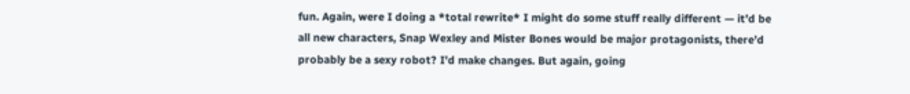fun. Again, were I doing a *total rewrite* I might do some stuff really different — it’d be all new characters, Snap Wexley and Mister Bones would be major protagonists, there’d probably be a sexy robot? I’d make changes. But again, going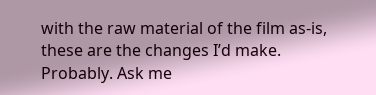with the raw material of the film as-is, these are the changes I’d make. Probably. Ask me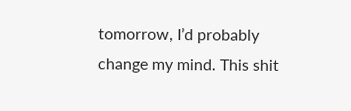tomorrow, I’d probably change my mind. This shit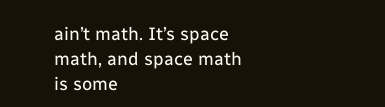ain’t math. It’s space math, and space math is some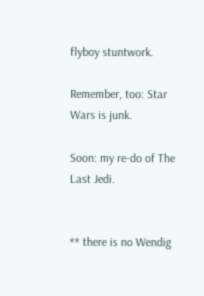flyboy stuntwork.

Remember, too: Star Wars is junk.

Soon: my re-do of The Last Jedi.


** there is no Wendig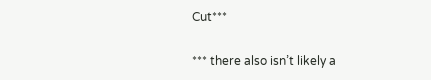Cut***

*** there also isn’t likely a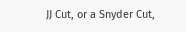JJ Cut, or a Snyder Cut,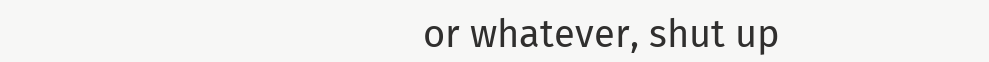or whatever, shut up